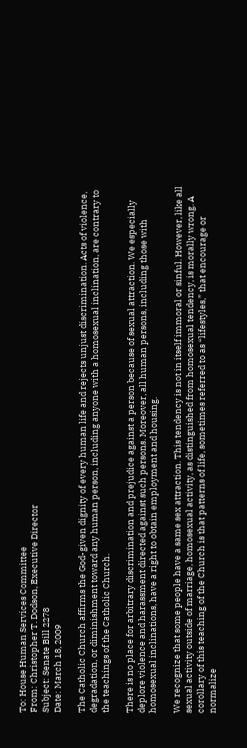To: House Human Services Committee
From: Christopher T. Dodson, Executive Director
Subject: Senate Bill 2278
Date: March 18, 2009

The Catholic Church affirms the God-given dignity of every human life and rejects unjust discrimination. Acts of violence, degradation, or diminishment toward any human person, including anyone with a homosexual inclination, are contrary to the teachings of the Catholic Church.

There is no place for arbitrary discrimination and prejudice against a person because of sexual attraction. We especially deplore violence and harassment directed against such persons. Moreover, all human persons, including those with homosexual inclinations, have a right to obtain employment and housing.

We recognize that some people have a same sex attraction. This tendency is not in itself immoral or sinful. However, like all sexual activity outside of marriage, homosexual activity, as distinguished from homosexual tendency, is morally wrong. A corollary of this teaching of the Church is that patterns of life, sometimes referred to as “lifestyles,” that encourage or normalize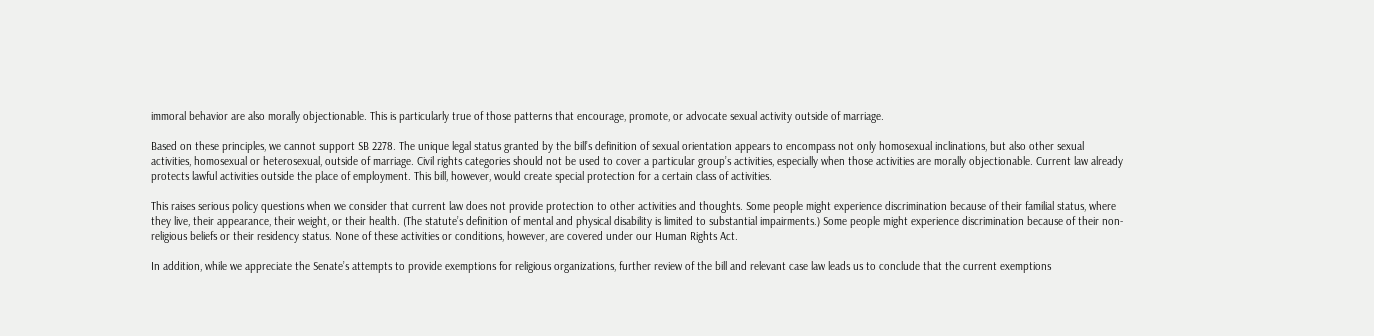immoral behavior are also morally objectionable. This is particularly true of those patterns that encourage, promote, or advocate sexual activity outside of marriage.

Based on these principles, we cannot support SB 2278. The unique legal status granted by the bill’s definition of sexual orientation appears to encompass not only homosexual inclinations, but also other sexual activities, homosexual or heterosexual, outside of marriage. Civil rights categories should not be used to cover a particular group’s activities, especially when those activities are morally objectionable. Current law already protects lawful activities outside the place of employment. This bill, however, would create special protection for a certain class of activities.

This raises serious policy questions when we consider that current law does not provide protection to other activities and thoughts. Some people might experience discrimination because of their familial status, where they live, their appearance, their weight, or their health. (The statute’s definition of mental and physical disability is limited to substantial impairments.) Some people might experience discrimination because of their non-religious beliefs or their residency status. None of these activities or conditions, however, are covered under our Human Rights Act.

In addition, while we appreciate the Senate’s attempts to provide exemptions for religious organizations, further review of the bill and relevant case law leads us to conclude that the current exemptions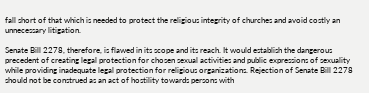fall short of that which is needed to protect the religious integrity of churches and avoid costly an unnecessary litigation.

Senate Bill 2278, therefore, is flawed in its scope and its reach. It would establish the dangerous precedent of creating legal protection for chosen sexual activities and public expressions of sexuality while providing inadequate legal protection for religious organizations. Rejection of Senate Bill 2278 should not be construed as an act of hostility towards persons with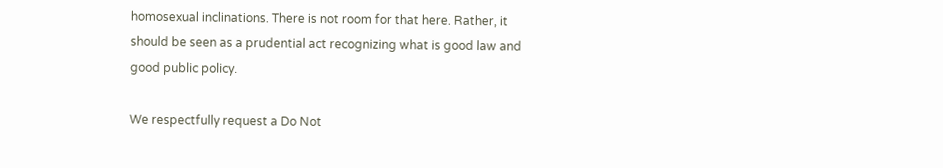homosexual inclinations. There is not room for that here. Rather, it should be seen as a prudential act recognizing what is good law and good public policy.

We respectfully request a Do Not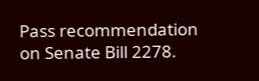Pass recommendation on Senate Bill 2278.